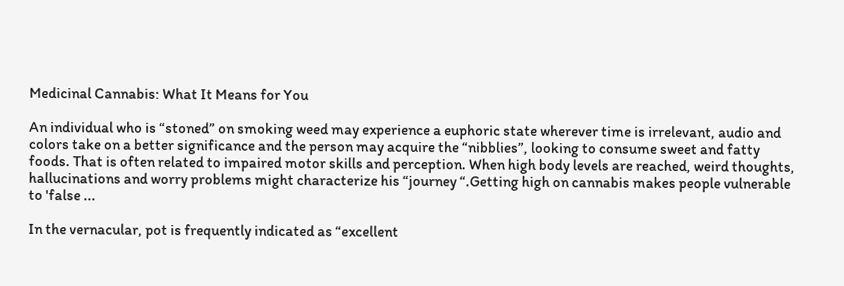Medicinal Cannabis: What It Means for You

An individual who is “stoned” on smoking weed may experience a euphoric state wherever time is irrelevant, audio and colors take on a better significance and the person may acquire the “nibblies”, looking to consume sweet and fatty foods. That is often related to impaired motor skills and perception. When high body levels are reached, weird thoughts, hallucinations and worry problems might characterize his “journey “.Getting high on cannabis makes people vulnerable to 'false ...

In the vernacular, pot is frequently indicated as “excellent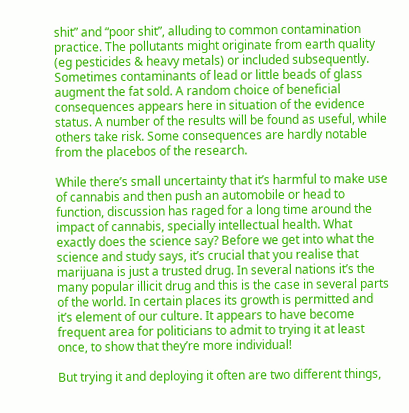shit” and “poor shit”, alluding to common contamination practice. The pollutants might originate from earth quality (eg pesticides & heavy metals) or included subsequently. Sometimes contaminants of lead or little beads of glass augment the fat sold. A random choice of beneficial consequences appears here in situation of the evidence status. A number of the results will be found as useful, while others take risk. Some consequences are hardly notable from the placebos of the research.

While there’s small uncertainty that it’s harmful to make use of cannabis and then push an automobile or head to function, discussion has raged for a long time around the impact of cannabis, specially intellectual health. What exactly does the science say? Before we get into what the science and study says, it’s crucial that you realise that marijuana is just a trusted drug. In several nations it’s the many popular illicit drug and this is the case in several parts of the world. In certain places its growth is permitted and it’s element of our culture. It appears to have become frequent area for politicians to admit to trying it at least once, to show that they’re more individual!

But trying it and deploying it often are two different things,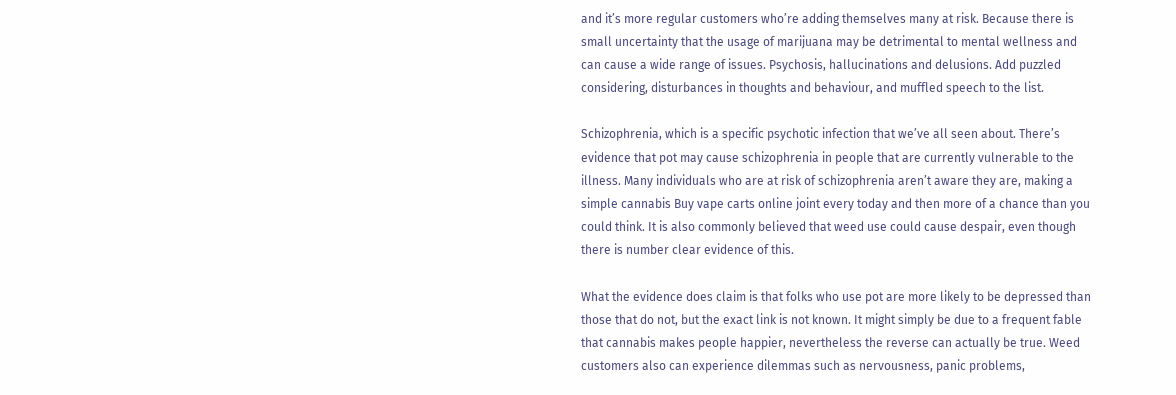and it’s more regular customers who’re adding themselves many at risk. Because there is small uncertainty that the usage of marijuana may be detrimental to mental wellness and can cause a wide range of issues. Psychosis, hallucinations and delusions. Add puzzled considering, disturbances in thoughts and behaviour, and muffled speech to the list.

Schizophrenia, which is a specific psychotic infection that we’ve all seen about. There’s evidence that pot may cause schizophrenia in people that are currently vulnerable to the illness. Many individuals who are at risk of schizophrenia aren’t aware they are, making a simple cannabis Buy vape carts online joint every today and then more of a chance than you could think. It is also commonly believed that weed use could cause despair, even though there is number clear evidence of this.

What the evidence does claim is that folks who use pot are more likely to be depressed than those that do not, but the exact link is not known. It might simply be due to a frequent fable that cannabis makes people happier, nevertheless the reverse can actually be true. Weed customers also can experience dilemmas such as nervousness, panic problems,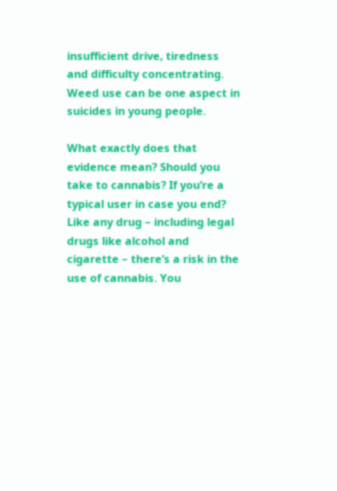insufficient drive, tiredness and difficulty concentrating. Weed use can be one aspect in suicides in young people.

What exactly does that evidence mean? Should you take to cannabis? If you’re a typical user in case you end? Like any drug – including legal drugs like alcohol and cigarette – there’s a risk in the use of cannabis. You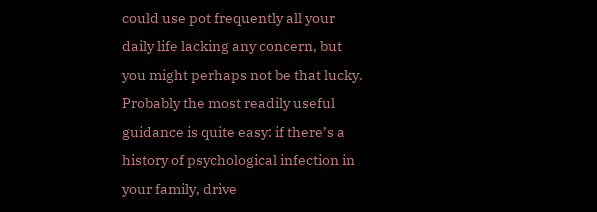could use pot frequently all your daily life lacking any concern, but you might perhaps not be that lucky. Probably the most readily useful guidance is quite easy: if there’s a history of psychological infection in your family, drive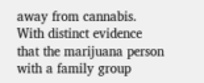away from cannabis. With distinct evidence that the marijuana person with a family group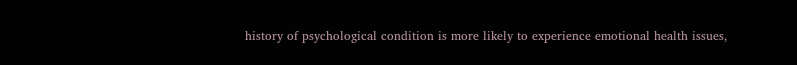history of psychological condition is more likely to experience emotional health issues,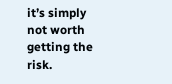it’s simply not worth getting the risk.